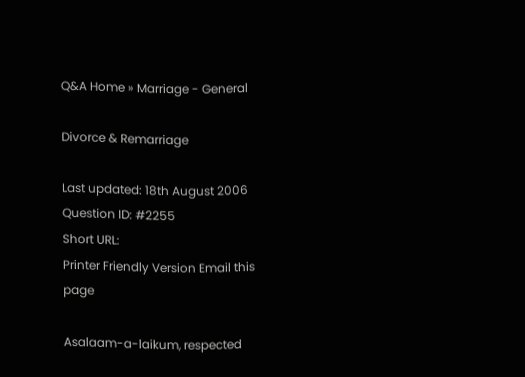Q&A Home » Marriage - General

Divorce & Remarriage

Last updated: 18th August 2006
Question ID: #2255
Short URL:
Printer Friendly Version Email this page

Asalaam-a-laikum, respected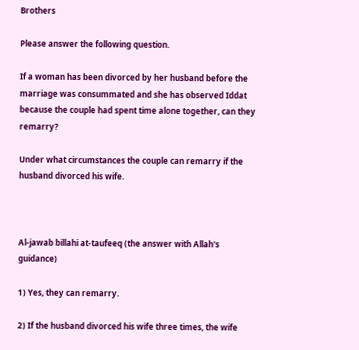Brothers

Please answer the following question.

If a woman has been divorced by her husband before the marriage was consummated and she has observed Iddat because the couple had spent time alone together, can they remarry?

Under what circumstances the couple can remarry if the husband divorced his wife.



Al-jawab billahi at-taufeeq (the answer with Allah's guidance)

1) Yes, they can remarry.

2) If the husband divorced his wife three times, the wife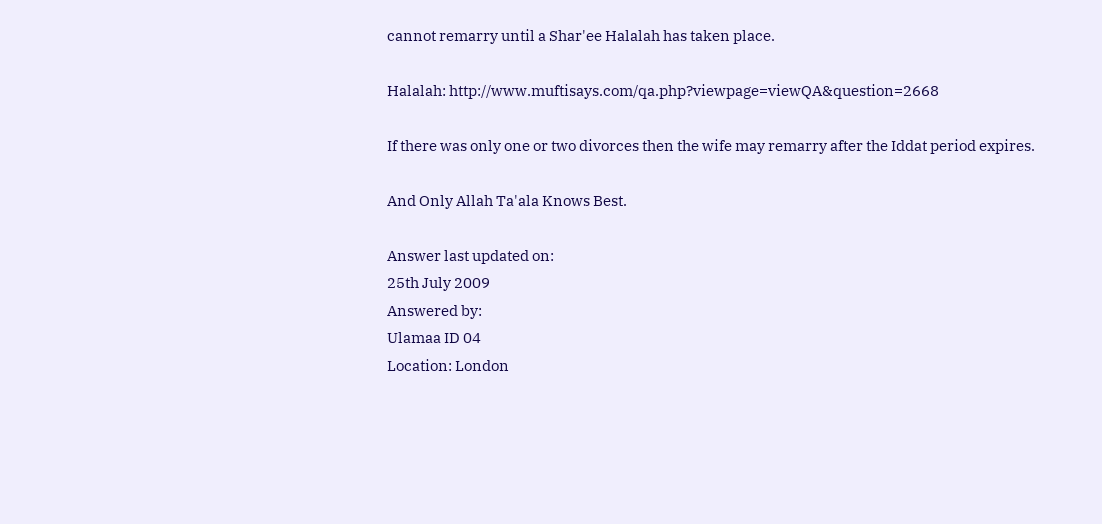cannot remarry until a Shar'ee Halalah has taken place.

Halalah: http://www.muftisays.com/qa.php?viewpage=viewQA&question=2668

If there was only one or two divorces then the wife may remarry after the Iddat period expires.

And Only Allah Ta'ala Knows Best.

Answer last updated on:
25th July 2009
Answered by:
Ulamaa ID 04
Location: London